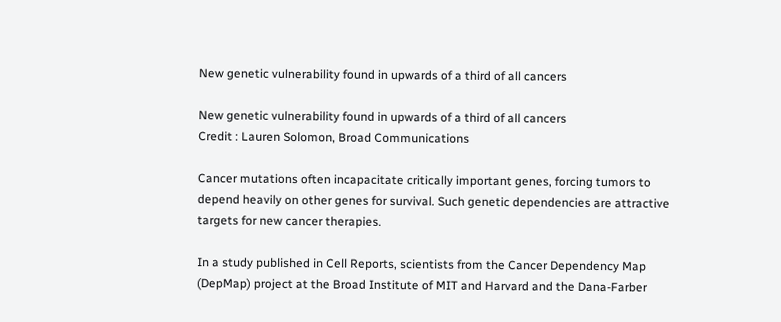New genetic vulnerability found in upwards of a third of all cancers

New genetic vulnerability found in upwards of a third of all cancers
Credit : Lauren Solomon, Broad Communications

Cancer mutations often incapacitate critically important genes, forcing tumors to depend heavily on other genes for survival. Such genetic dependencies are attractive targets for new cancer therapies.

In a study published in Cell Reports, scientists from the Cancer Dependency Map (DepMap) project at the Broad Institute of MIT and Harvard and the Dana-Farber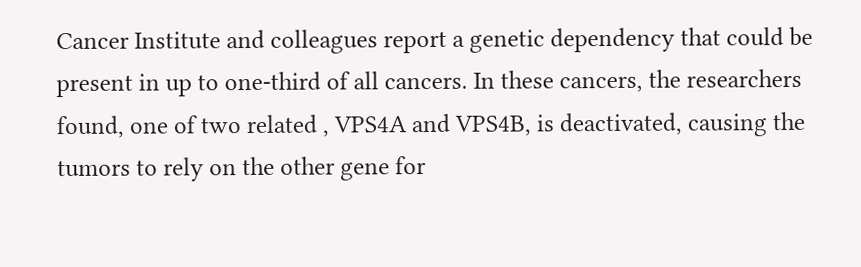Cancer Institute and colleagues report a genetic dependency that could be present in up to one-third of all cancers. In these cancers, the researchers found, one of two related , VPS4A and VPS4B, is deactivated, causing the tumors to rely on the other gene for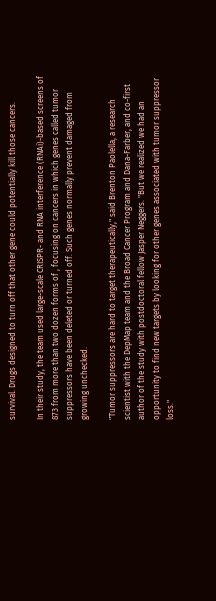survival. Drugs designed to turn off that other gene could potentially kill those cancers.

In their study, the team used large-scale CRISPR- and RNA interference (RNAi)-based screens of 873 from more than two dozen forms of , focusing on cancers in which genes called tumor suppressors have been deleted or turned off. Such genes normally prevent damaged from growing unchecked.

"Tumor suppressors are hard to target therapeutically," said Brenton Paolella, a research scientist with the DepMap team and the Broad Cancer Program and Dana-Farber, and co-first author of the study with postdoctoral fellow Jasper Neggers. "But we realized we had an opportunity to find new targets by looking for other genes associated with tumor suppressor loss."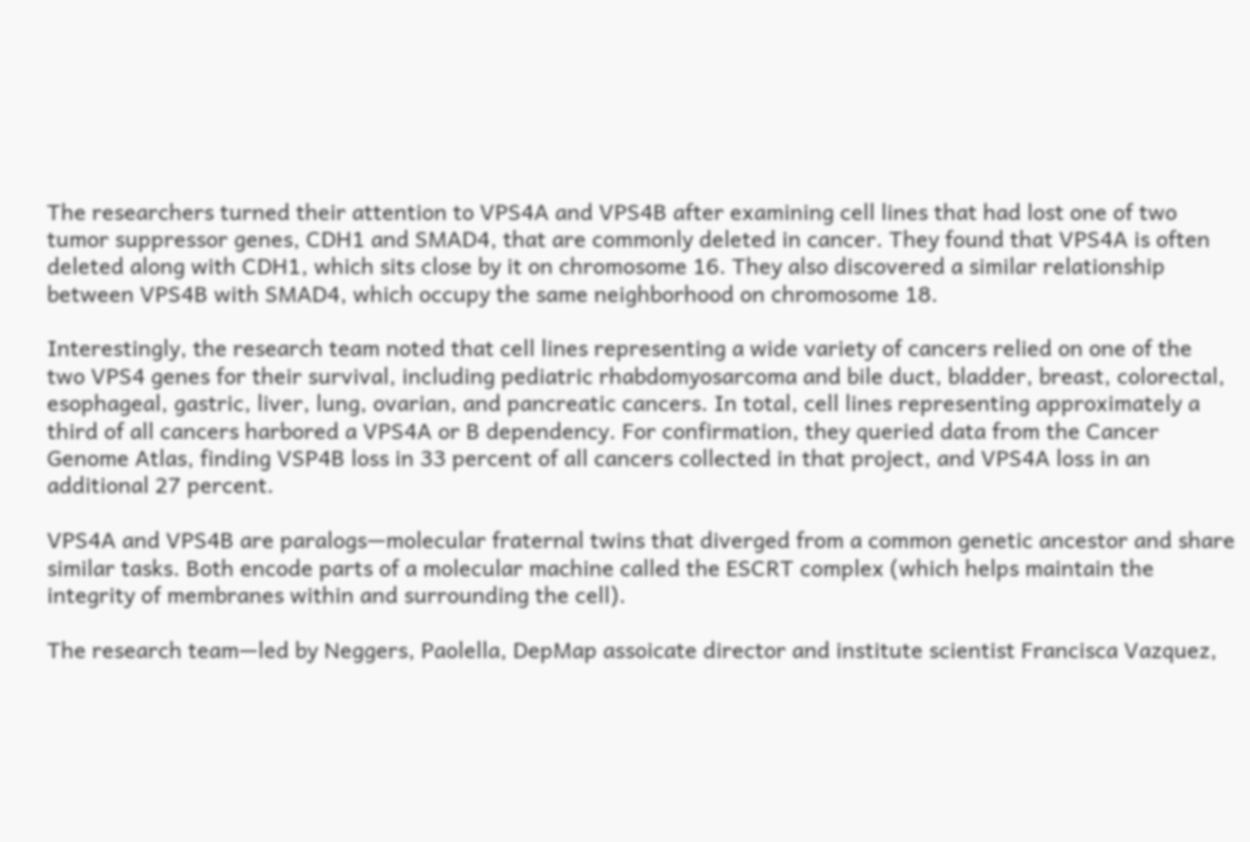The researchers turned their attention to VPS4A and VPS4B after examining cell lines that had lost one of two tumor suppressor genes, CDH1 and SMAD4, that are commonly deleted in cancer. They found that VPS4A is often deleted along with CDH1, which sits close by it on chromosome 16. They also discovered a similar relationship between VPS4B with SMAD4, which occupy the same neighborhood on chromosome 18.

Interestingly, the research team noted that cell lines representing a wide variety of cancers relied on one of the two VPS4 genes for their survival, including pediatric rhabdomyosarcoma and bile duct, bladder, breast, colorectal, esophageal, gastric, liver, lung, ovarian, and pancreatic cancers. In total, cell lines representing approximately a third of all cancers harbored a VPS4A or B dependency. For confirmation, they queried data from the Cancer Genome Atlas, finding VSP4B loss in 33 percent of all cancers collected in that project, and VPS4A loss in an additional 27 percent.

VPS4A and VPS4B are paralogs—molecular fraternal twins that diverged from a common genetic ancestor and share similar tasks. Both encode parts of a molecular machine called the ESCRT complex (which helps maintain the integrity of membranes within and surrounding the cell).

The research team—led by Neggers, Paolella, DepMap assoicate director and institute scientist Francisca Vazquez,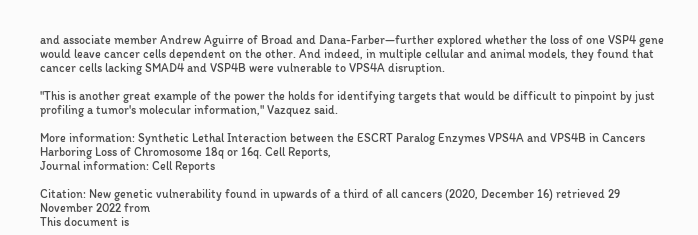and associate member Andrew Aguirre of Broad and Dana-Farber—further explored whether the loss of one VSP4 gene would leave cancer cells dependent on the other. And indeed, in multiple cellular and animal models, they found that cancer cells lacking SMAD4 and VSP4B were vulnerable to VPS4A disruption.

"This is another great example of the power the holds for identifying targets that would be difficult to pinpoint by just profiling a tumor's molecular information," Vazquez said.

More information: Synthetic Lethal Interaction between the ESCRT Paralog Enzymes VPS4A and VPS4B in Cancers Harboring Loss of Chromosome 18q or 16q. Cell Reports,
Journal information: Cell Reports

Citation: New genetic vulnerability found in upwards of a third of all cancers (2020, December 16) retrieved 29 November 2022 from
This document is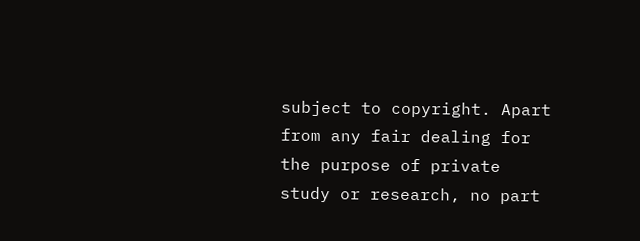subject to copyright. Apart from any fair dealing for the purpose of private study or research, no part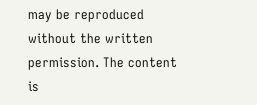may be reproduced without the written permission. The content is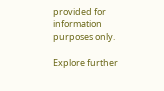provided for information purposes only.

Explore further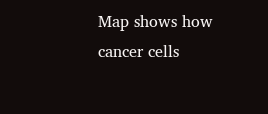Map shows how cancer cells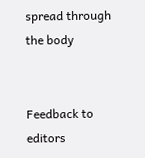spread through the body


Feedback to editors